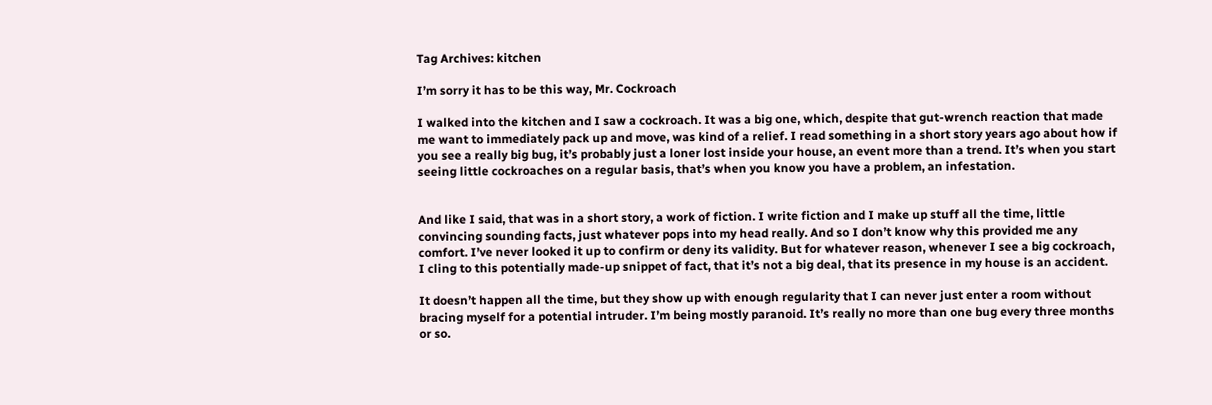Tag Archives: kitchen

I’m sorry it has to be this way, Mr. Cockroach

I walked into the kitchen and I saw a cockroach. It was a big one, which, despite that gut-wrench reaction that made me want to immediately pack up and move, was kind of a relief. I read something in a short story years ago about how if you see a really big bug, it’s probably just a loner lost inside your house, an event more than a trend. It’s when you start seeing little cockroaches on a regular basis, that’s when you know you have a problem, an infestation.


And like I said, that was in a short story, a work of fiction. I write fiction and I make up stuff all the time, little convincing sounding facts, just whatever pops into my head really. And so I don’t know why this provided me any comfort. I’ve never looked it up to confirm or deny its validity. But for whatever reason, whenever I see a big cockroach, I cling to this potentially made-up snippet of fact, that it’s not a big deal, that its presence in my house is an accident.

It doesn’t happen all the time, but they show up with enough regularity that I can never just enter a room without bracing myself for a potential intruder. I’m being mostly paranoid. It’s really no more than one bug every three months or so.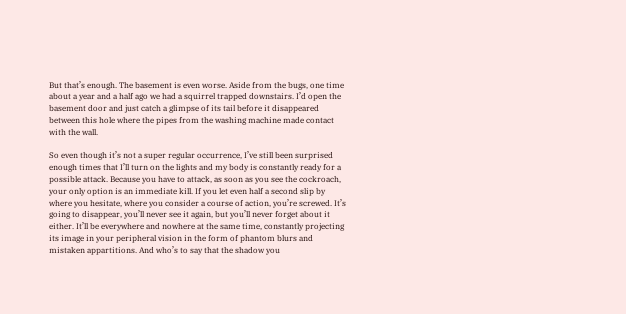But that’s enough. The basement is even worse. Aside from the bugs, one time about a year and a half ago we had a squirrel trapped downstairs. I’d open the basement door and just catch a glimpse of its tail before it disappeared between this hole where the pipes from the washing machine made contact with the wall.

So even though it’s not a super regular occurrence, I’ve still been surprised enough times that I’ll turn on the lights and my body is constantly ready for a possible attack. Because you have to attack, as soon as you see the cockroach, your only option is an immediate kill. If you let even half a second slip by where you hesitate, where you consider a course of action, you’re screwed. It’s going to disappear, you’ll never see it again, but you’ll never forget about it either. It’ll be everywhere and nowhere at the same time, constantly projecting its image in your peripheral vision in the form of phantom blurs and mistaken appartitions. And who’s to say that the shadow you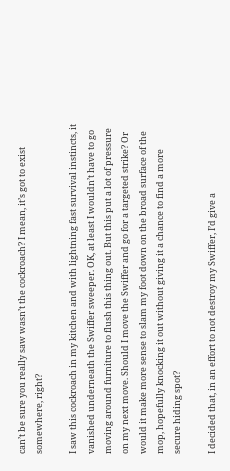can’t be sure you really saw wasn’t the cockroach? I mean, it’s got to exist somewhere, right?

I saw this cockroach in my kitchen and with lightning fast survival instincts, it vanished underneath the Swiffer sweeper. OK, at least I wouldn’t have to go moving around furniture to flush this thing out. But this put a lot of pressure on my next move. Should I move the Swiffer and go for a targeted strike? Or would it make more sense to slam my foot down on the broad surface of the mop, hopefully knocking it out without giving it a chance to find a more secure hiding spot?

I decided that, in an effort to not destroy my Swiffer, I’d give a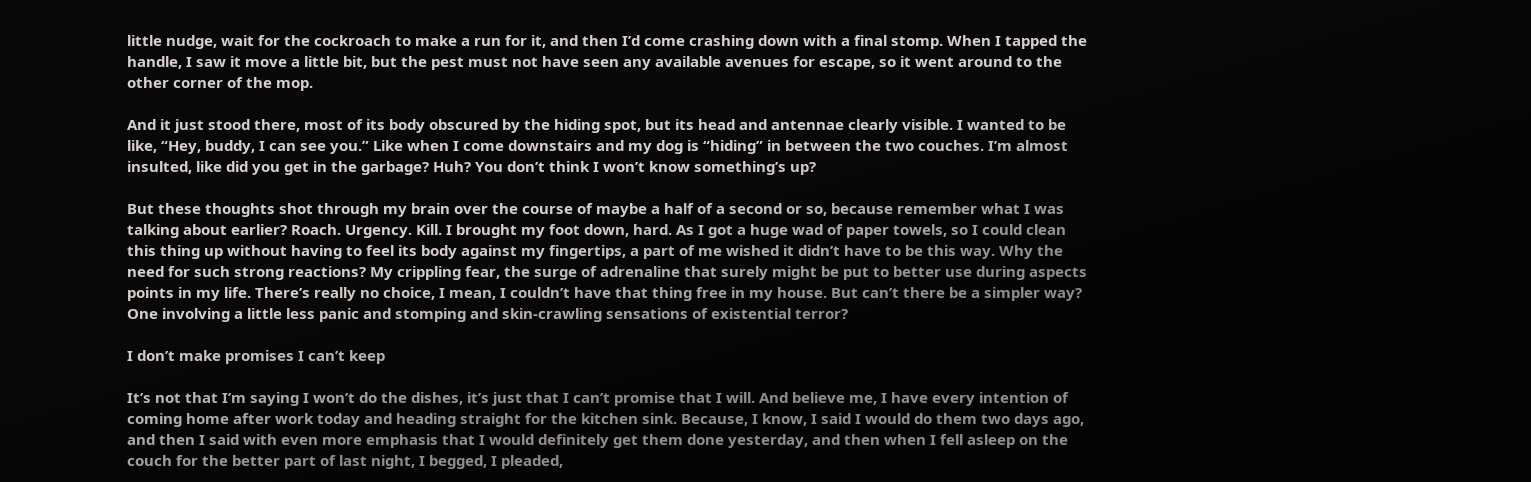little nudge, wait for the cockroach to make a run for it, and then I’d come crashing down with a final stomp. When I tapped the handle, I saw it move a little bit, but the pest must not have seen any available avenues for escape, so it went around to the other corner of the mop.

And it just stood there, most of its body obscured by the hiding spot, but its head and antennae clearly visible. I wanted to be like, “Hey, buddy, I can see you.” Like when I come downstairs and my dog is “hiding” in between the two couches. I’m almost insulted, like did you get in the garbage? Huh? You don’t think I won’t know something’s up?

But these thoughts shot through my brain over the course of maybe a half of a second or so, because remember what I was talking about earlier? Roach. Urgency. Kill. I brought my foot down, hard. As I got a huge wad of paper towels, so I could clean this thing up without having to feel its body against my fingertips, a part of me wished it didn’t have to be this way. Why the need for such strong reactions? My crippling fear, the surge of adrenaline that surely might be put to better use during aspects points in my life. There’s really no choice, I mean, I couldn’t have that thing free in my house. But can’t there be a simpler way? One involving a little less panic and stomping and skin-crawling sensations of existential terror?

I don’t make promises I can’t keep

It’s not that I’m saying I won’t do the dishes, it’s just that I can’t promise that I will. And believe me, I have every intention of coming home after work today and heading straight for the kitchen sink. Because, I know, I said I would do them two days ago, and then I said with even more emphasis that I would definitely get them done yesterday, and then when I fell asleep on the couch for the better part of last night, I begged, I pleaded,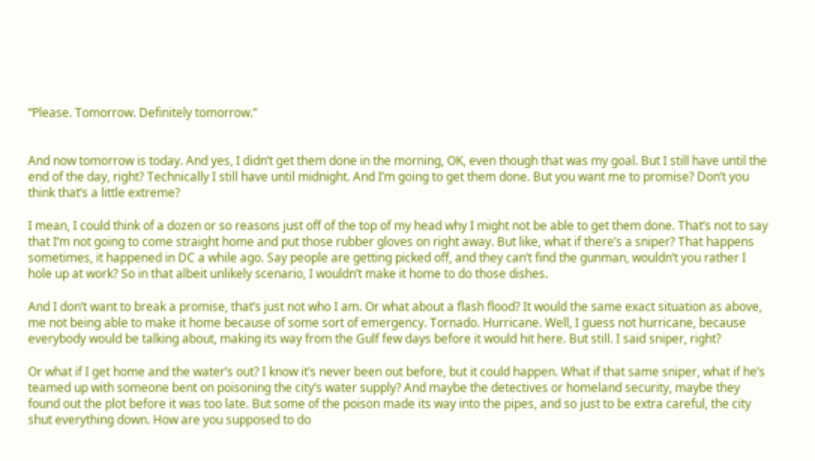“Please. Tomorrow. Definitely tomorrow.”


And now tomorrow is today. And yes, I didn’t get them done in the morning, OK, even though that was my goal. But I still have until the end of the day, right? Technically I still have until midnight. And I’m going to get them done. But you want me to promise? Don’t you think that’s a little extreme?

I mean, I could think of a dozen or so reasons just off of the top of my head why I might not be able to get them done. That’s not to say that I’m not going to come straight home and put those rubber gloves on right away. But like, what if there’s a sniper? That happens sometimes, it happened in DC a while ago. Say people are getting picked off, and they can’t find the gunman, wouldn’t you rather I hole up at work? So in that albeit unlikely scenario, I wouldn’t make it home to do those dishes.

And I don’t want to break a promise, that’s just not who I am. Or what about a flash flood? It would the same exact situation as above, me not being able to make it home because of some sort of emergency. Tornado. Hurricane. Well, I guess not hurricane, because everybody would be talking about, making its way from the Gulf few days before it would hit here. But still. I said sniper, right?

Or what if I get home and the water’s out? I know it’s never been out before, but it could happen. What if that same sniper, what if he’s teamed up with someone bent on poisoning the city’s water supply? And maybe the detectives or homeland security, maybe they found out the plot before it was too late. But some of the poison made its way into the pipes, and so just to be extra careful, the city shut everything down. How are you supposed to do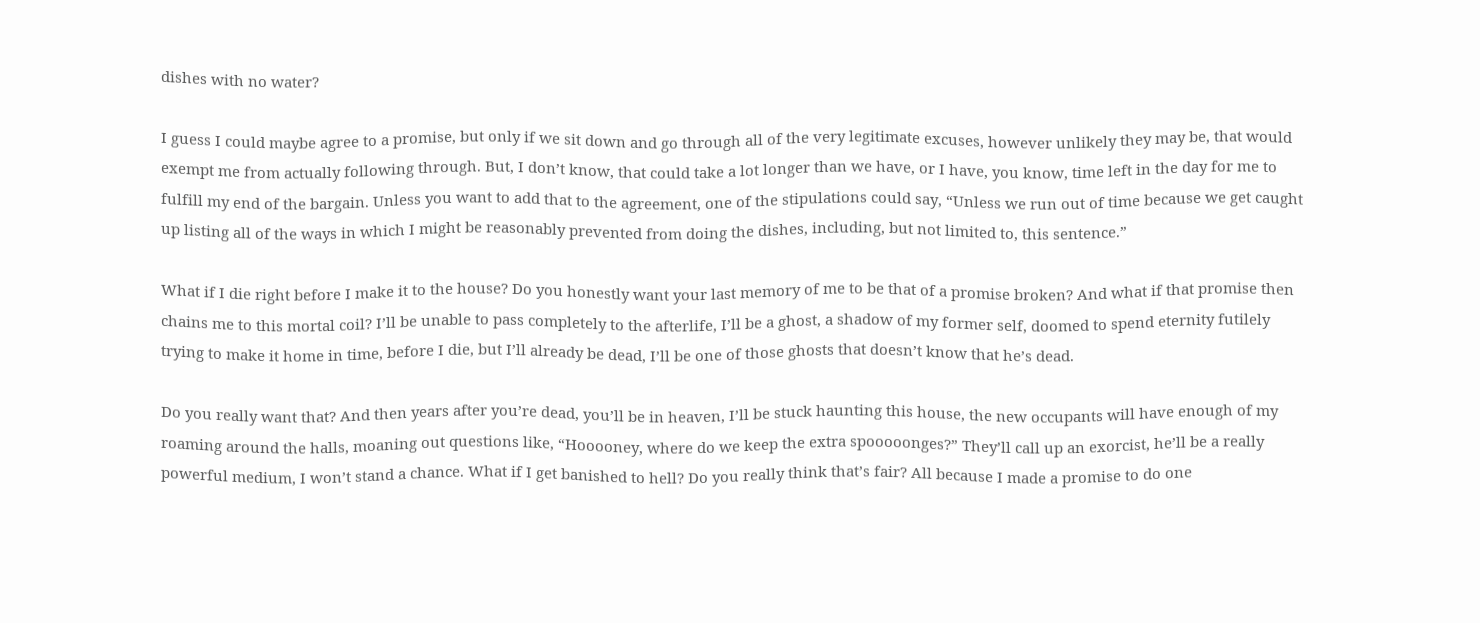dishes with no water?

I guess I could maybe agree to a promise, but only if we sit down and go through all of the very legitimate excuses, however unlikely they may be, that would exempt me from actually following through. But, I don’t know, that could take a lot longer than we have, or I have, you know, time left in the day for me to fulfill my end of the bargain. Unless you want to add that to the agreement, one of the stipulations could say, “Unless we run out of time because we get caught up listing all of the ways in which I might be reasonably prevented from doing the dishes, including, but not limited to, this sentence.”

What if I die right before I make it to the house? Do you honestly want your last memory of me to be that of a promise broken? And what if that promise then chains me to this mortal coil? I’ll be unable to pass completely to the afterlife, I’ll be a ghost, a shadow of my former self, doomed to spend eternity futilely trying to make it home in time, before I die, but I’ll already be dead, I’ll be one of those ghosts that doesn’t know that he’s dead.

Do you really want that? And then years after you’re dead, you’ll be in heaven, I’ll be stuck haunting this house, the new occupants will have enough of my roaming around the halls, moaning out questions like, “Hooooney, where do we keep the extra spooooonges?” They’ll call up an exorcist, he’ll be a really powerful medium, I won’t stand a chance. What if I get banished to hell? Do you really think that’s fair? All because I made a promise to do one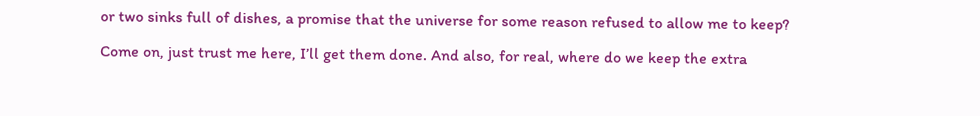or two sinks full of dishes, a promise that the universe for some reason refused to allow me to keep?

Come on, just trust me here, I’ll get them done. And also, for real, where do we keep the extra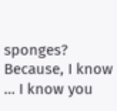sponges? Because, I know … I know you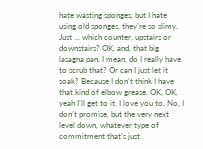hate wasting sponges, but I hate using old sponges, they’re so slimy. Just … which counter, upstairs or downstairs? OK, and, that big lasagna pan, I mean, do I really have to scrub that? Or can I just let it soak? Because I don’t think I have that kind of elbow grease. OK, OK, yeah I’ll get to it. I love you to. No, I don’t promise, but the very next level down, whatever type of commitment that’s just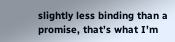slightly less binding than a promise, that’s what I’m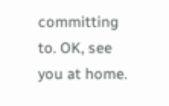committing to. OK, see you at home.